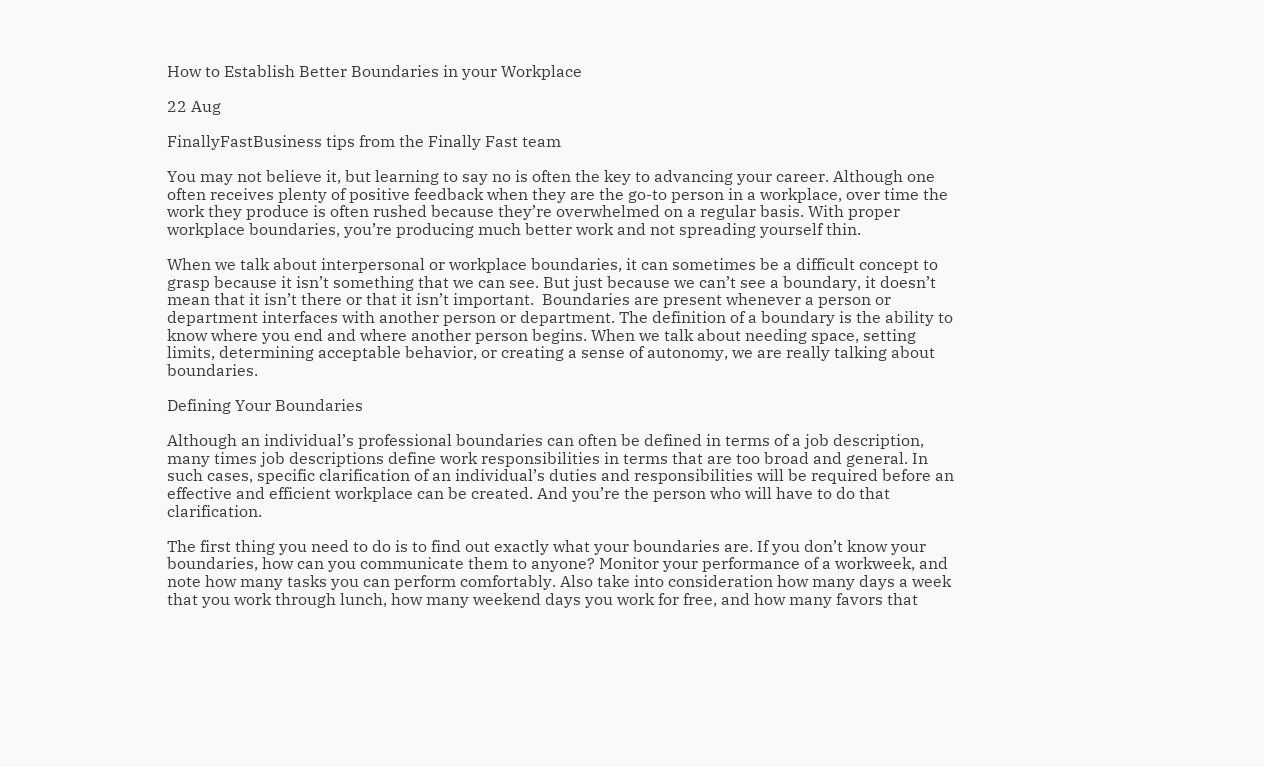How to Establish Better Boundaries in your Workplace

22 Aug

FinallyFastBusiness tips from the Finally Fast team

You may not believe it, but learning to say no is often the key to advancing your career. Although one often receives plenty of positive feedback when they are the go-to person in a workplace, over time the work they produce is often rushed because they’re overwhelmed on a regular basis. With proper workplace boundaries, you’re producing much better work and not spreading yourself thin.

When we talk about interpersonal or workplace boundaries, it can sometimes be a difficult concept to grasp because it isn’t something that we can see. But just because we can’t see a boundary, it doesn’t mean that it isn’t there or that it isn’t important.  Boundaries are present whenever a person or department interfaces with another person or department. The definition of a boundary is the ability to know where you end and where another person begins. When we talk about needing space, setting limits, determining acceptable behavior, or creating a sense of autonomy, we are really talking about boundaries.

Defining Your Boundaries

Although an individual’s professional boundaries can often be defined in terms of a job description, many times job descriptions define work responsibilities in terms that are too broad and general. In such cases, specific clarification of an individual’s duties and responsibilities will be required before an effective and efficient workplace can be created. And you’re the person who will have to do that clarification.

The first thing you need to do is to find out exactly what your boundaries are. If you don’t know your boundaries, how can you communicate them to anyone? Monitor your performance of a workweek, and note how many tasks you can perform comfortably. Also take into consideration how many days a week that you work through lunch, how many weekend days you work for free, and how many favors that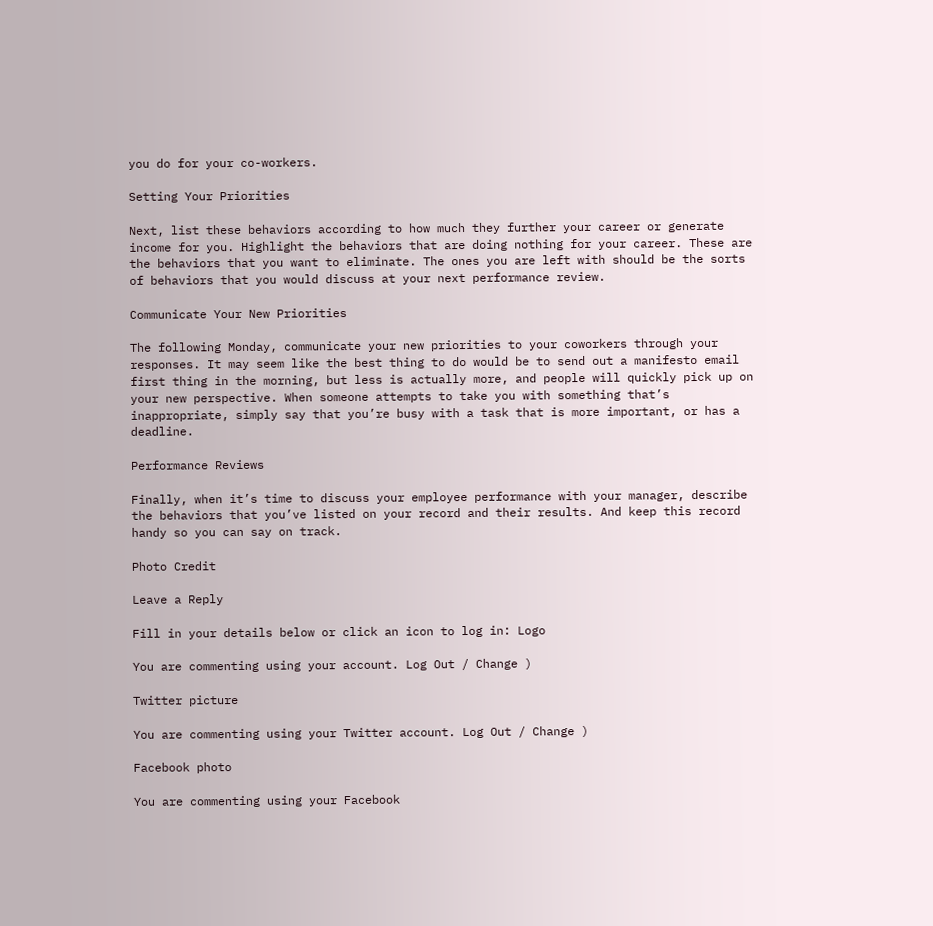you do for your co-workers.

Setting Your Priorities

Next, list these behaviors according to how much they further your career or generate income for you. Highlight the behaviors that are doing nothing for your career. These are the behaviors that you want to eliminate. The ones you are left with should be the sorts of behaviors that you would discuss at your next performance review.

Communicate Your New Priorities

The following Monday, communicate your new priorities to your coworkers through your responses. It may seem like the best thing to do would be to send out a manifesto email first thing in the morning, but less is actually more, and people will quickly pick up on your new perspective. When someone attempts to take you with something that’s inappropriate, simply say that you’re busy with a task that is more important, or has a deadline.

Performance Reviews

Finally, when it’s time to discuss your employee performance with your manager, describe the behaviors that you’ve listed on your record and their results. And keep this record handy so you can say on track.

Photo Credit

Leave a Reply

Fill in your details below or click an icon to log in: Logo

You are commenting using your account. Log Out / Change )

Twitter picture

You are commenting using your Twitter account. Log Out / Change )

Facebook photo

You are commenting using your Facebook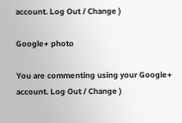account. Log Out / Change )

Google+ photo

You are commenting using your Google+ account. Log Out / Change )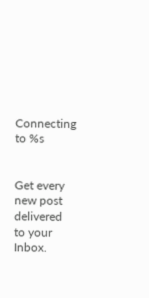Connecting to %s


Get every new post delivered to your Inbox.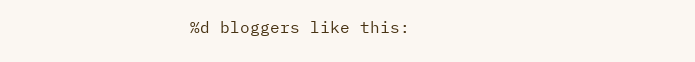%d bloggers like this: